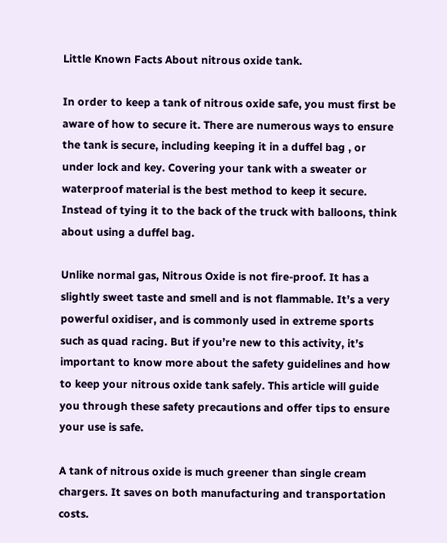Little Known Facts About nitrous oxide tank.

In order to keep a tank of nitrous oxide safe, you must first be aware of how to secure it. There are numerous ways to ensure the tank is secure, including keeping it in a duffel bag , or under lock and key. Covering your tank with a sweater or waterproof material is the best method to keep it secure. Instead of tying it to the back of the truck with balloons, think about using a duffel bag.

Unlike normal gas, Nitrous Oxide is not fire-proof. It has a slightly sweet taste and smell and is not flammable. It’s a very powerful oxidiser, and is commonly used in extreme sports such as quad racing. But if you’re new to this activity, it’s important to know more about the safety guidelines and how to keep your nitrous oxide tank safely. This article will guide you through these safety precautions and offer tips to ensure your use is safe.

A tank of nitrous oxide is much greener than single cream chargers. It saves on both manufacturing and transportation costs.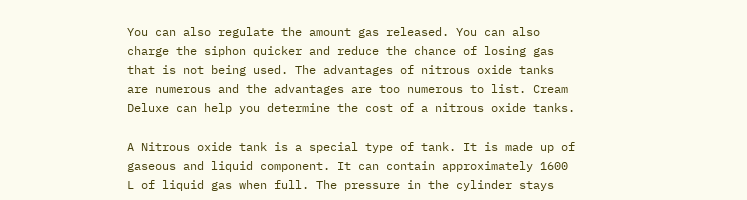You can also regulate the amount gas released. You can also charge the siphon quicker and reduce the chance of losing gas that is not being used. The advantages of nitrous oxide tanks are numerous and the advantages are too numerous to list. Cream Deluxe can help you determine the cost of a nitrous oxide tanks.

A Nitrous oxide tank is a special type of tank. It is made up of gaseous and liquid component. It can contain approximately 1600 L of liquid gas when full. The pressure in the cylinder stays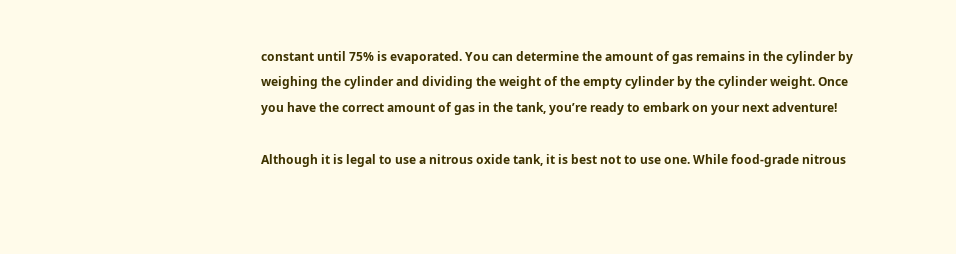constant until 75% is evaporated. You can determine the amount of gas remains in the cylinder by weighing the cylinder and dividing the weight of the empty cylinder by the cylinder weight. Once you have the correct amount of gas in the tank, you’re ready to embark on your next adventure!

Although it is legal to use a nitrous oxide tank, it is best not to use one. While food-grade nitrous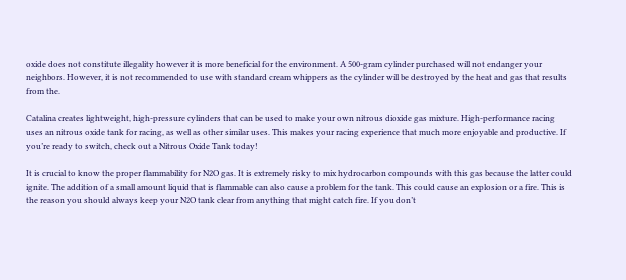oxide does not constitute illegality however it is more beneficial for the environment. A 500-gram cylinder purchased will not endanger your neighbors. However, it is not recommended to use with standard cream whippers as the cylinder will be destroyed by the heat and gas that results from the.

Catalina creates lightweight, high-pressure cylinders that can be used to make your own nitrous dioxide gas mixture. High-performance racing uses an nitrous oxide tank for racing, as well as other similar uses. This makes your racing experience that much more enjoyable and productive. If you’re ready to switch, check out a Nitrous Oxide Tank today!

It is crucial to know the proper flammability for N2O gas. It is extremely risky to mix hydrocarbon compounds with this gas because the latter could ignite. The addition of a small amount liquid that is flammable can also cause a problem for the tank. This could cause an explosion or a fire. This is the reason you should always keep your N2O tank clear from anything that might catch fire. If you don’t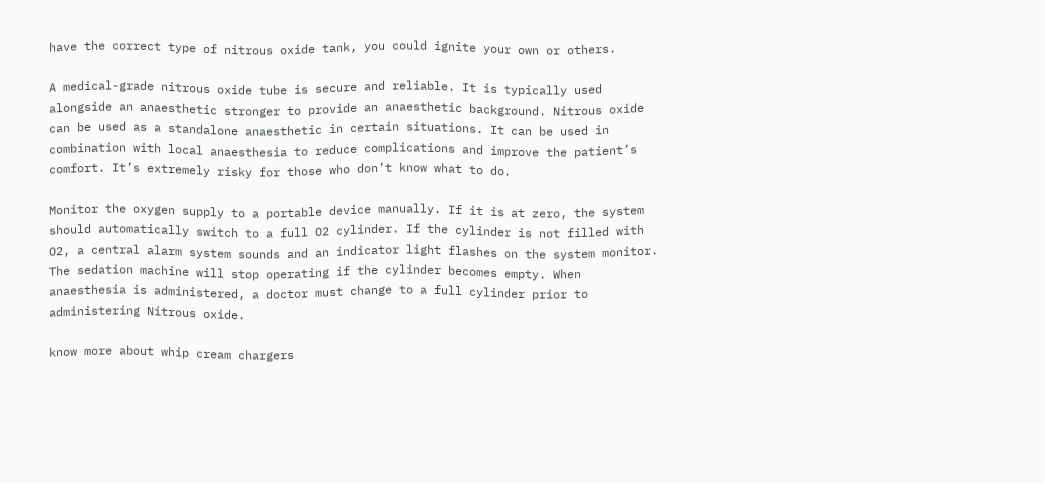have the correct type of nitrous oxide tank, you could ignite your own or others.

A medical-grade nitrous oxide tube is secure and reliable. It is typically used alongside an anaesthetic stronger to provide an anaesthetic background. Nitrous oxide can be used as a standalone anaesthetic in certain situations. It can be used in combination with local anaesthesia to reduce complications and improve the patient’s comfort. It’s extremely risky for those who don’t know what to do.

Monitor the oxygen supply to a portable device manually. If it is at zero, the system should automatically switch to a full O2 cylinder. If the cylinder is not filled with O2, a central alarm system sounds and an indicator light flashes on the system monitor. The sedation machine will stop operating if the cylinder becomes empty. When anaesthesia is administered, a doctor must change to a full cylinder prior to administering Nitrous oxide.

know more about whip cream chargers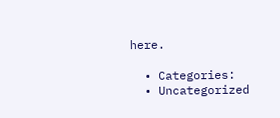here.

  • Categories:
  • Uncategorized